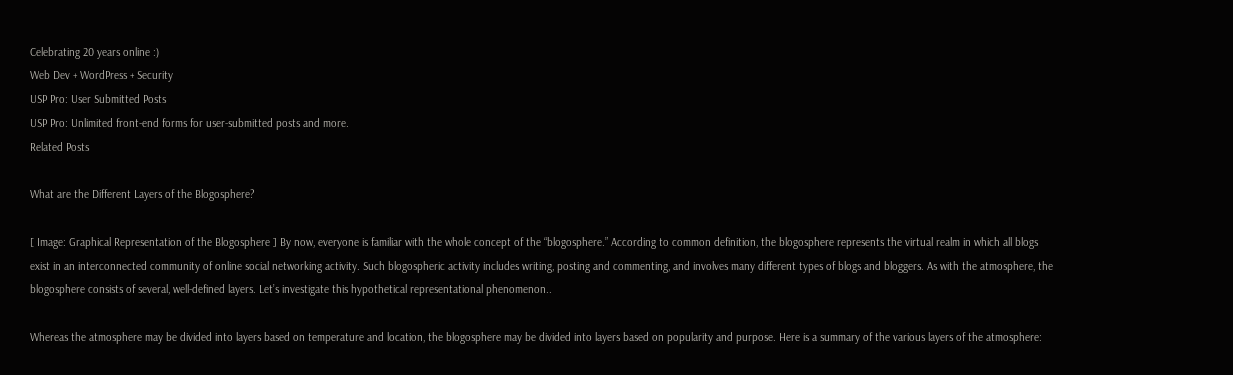Celebrating 20 years online :)
Web Dev + WordPress + Security
USP Pro: User Submitted Posts
USP Pro: Unlimited front-end forms for user-submitted posts and more.
Related Posts

What are the Different Layers of the Blogosphere?

[ Image: Graphical Representation of the Blogosphere ] By now, everyone is familiar with the whole concept of the “blogosphere.” According to common definition, the blogosphere represents the virtual realm in which all blogs exist in an interconnected community of online social networking activity. Such blogospheric activity includes writing, posting and commenting, and involves many different types of blogs and bloggers. As with the atmosphere, the blogosphere consists of several, well-defined layers. Let’s investigate this hypothetical representational phenomenon..

Whereas the atmosphere may be divided into layers based on temperature and location, the blogosphere may be divided into layers based on popularity and purpose. Here is a summary of the various layers of the atmosphere: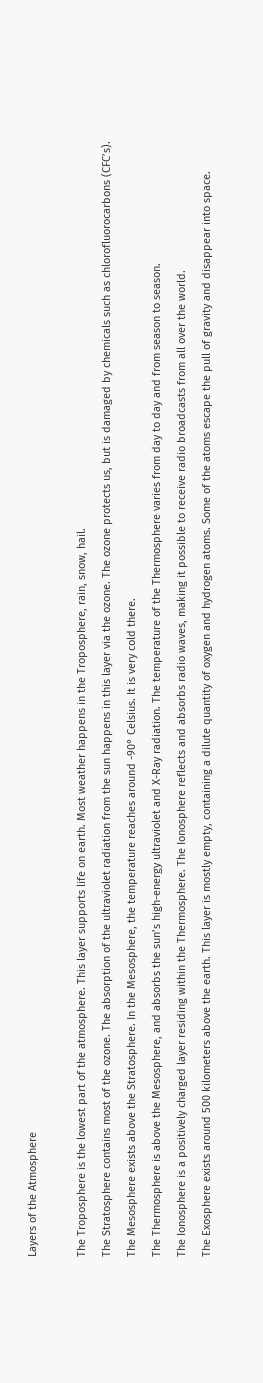Layers of the Atmosphere

The Troposphere is the lowest part of the atmosphere. This layer supports life on earth. Most weather happens in the Troposphere, rain, snow, hail.
The Stratosphere contains most of the ozone. The absorption of the ultraviolet radiation from the sun happens in this layer via the ozone. The ozone protects us, but is damaged by chemicals such as chlorofluorocarbons (CFC’s).
The Mesosphere exists above the Stratosphere. In the Mesosphere, the temperature reaches around -90° Celsius. It is very cold there.
The Thermosphere is above the Mesosphere, and absorbs the sun’s high-energy ultraviolet and X-Ray radiation. The temperature of the Thermosphere varies from day to day and from season to season.
The Ionosphere is a positively charged layer residing within the Thermosphere. The Ionosphere reflects and absorbs radio waves, making it possible to receive radio broadcasts from all over the world.
The Exosphere exists around 500 kilometers above the earth. This layer is mostly empty, containing a dilute quantity of oxygen and hydrogen atoms. Some of the atoms escape the pull of gravity and disappear into space.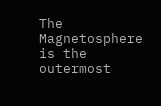The Magnetosphere is the outermost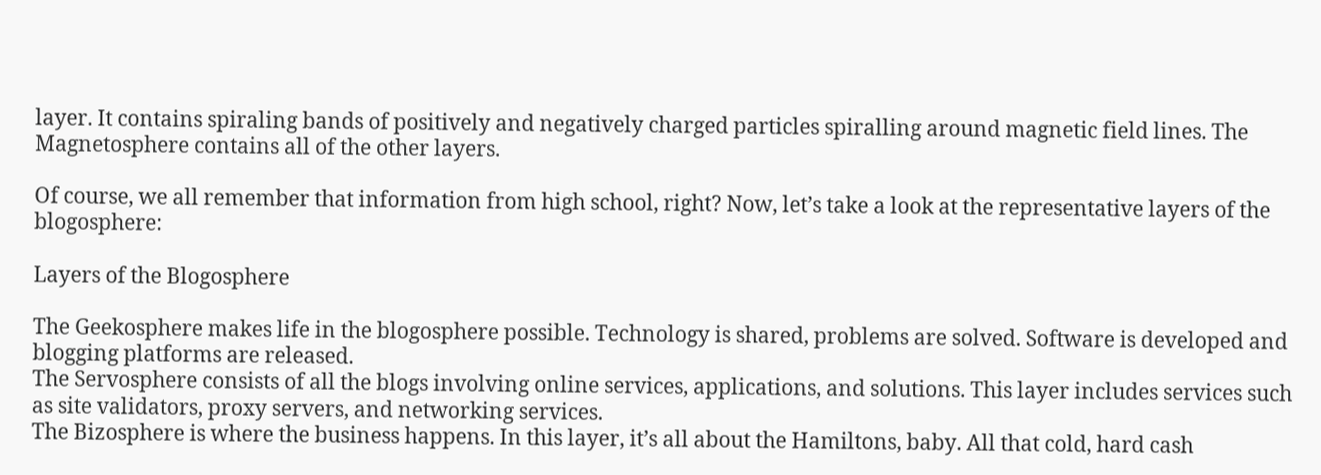layer. It contains spiraling bands of positively and negatively charged particles spiralling around magnetic field lines. The Magnetosphere contains all of the other layers.

Of course, we all remember that information from high school, right? Now, let’s take a look at the representative layers of the blogosphere:

Layers of the Blogosphere

The Geekosphere makes life in the blogosphere possible. Technology is shared, problems are solved. Software is developed and blogging platforms are released.
The Servosphere consists of all the blogs involving online services, applications, and solutions. This layer includes services such as site validators, proxy servers, and networking services.
The Bizosphere is where the business happens. In this layer, it’s all about the Hamiltons, baby. All that cold, hard cash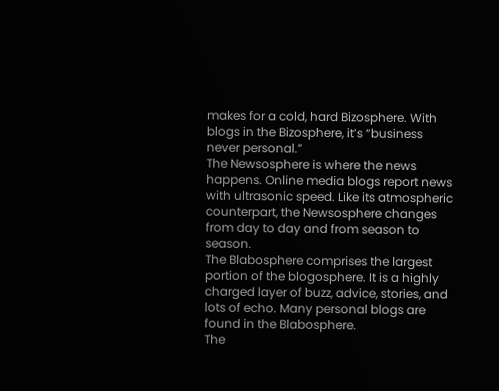makes for a cold, hard Bizosphere. With blogs in the Bizosphere, it’s “business never personal.”
The Newsosphere is where the news happens. Online media blogs report news with ultrasonic speed. Like its atmospheric counterpart, the Newsosphere changes from day to day and from season to season.
The Blabosphere comprises the largest portion of the blogosphere. It is a highly charged layer of buzz, advice, stories, and lots of echo. Many personal blogs are found in the Blabosphere.
The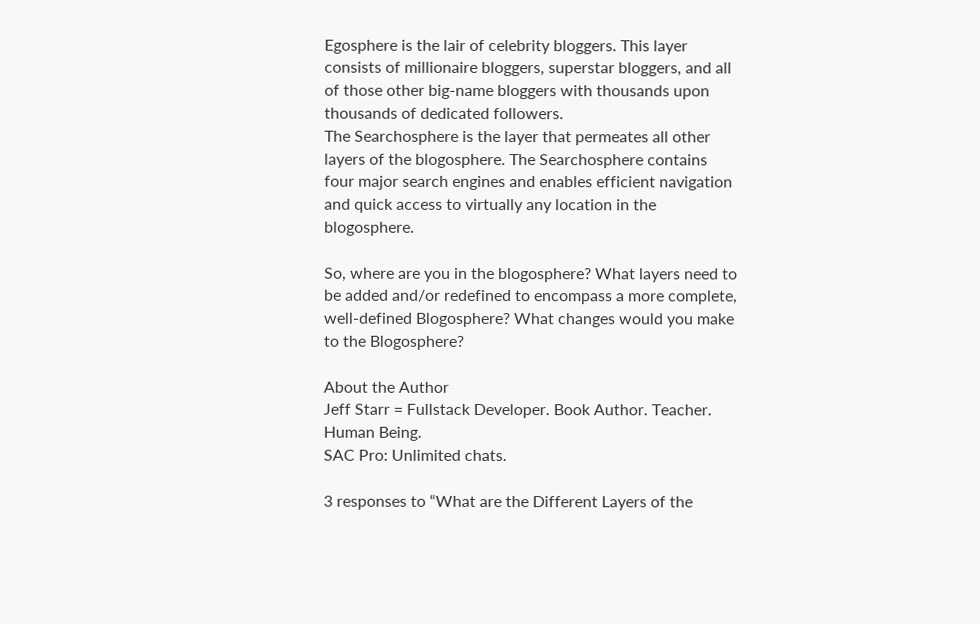Egosphere is the lair of celebrity bloggers. This layer consists of millionaire bloggers, superstar bloggers, and all of those other big-name bloggers with thousands upon thousands of dedicated followers.
The Searchosphere is the layer that permeates all other layers of the blogosphere. The Searchosphere contains four major search engines and enables efficient navigation and quick access to virtually any location in the blogosphere.

So, where are you in the blogosphere? What layers need to be added and/or redefined to encompass a more complete, well-defined Blogosphere? What changes would you make to the Blogosphere?

About the Author
Jeff Starr = Fullstack Developer. Book Author. Teacher. Human Being.
SAC Pro: Unlimited chats.

3 responses to “What are the Different Layers of the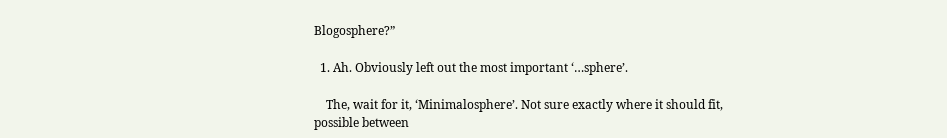Blogosphere?”

  1. Ah. Obviously left out the most important ‘…sphere’.

    The, wait for it, ‘Minimalosphere’. Not sure exactly where it should fit, possible between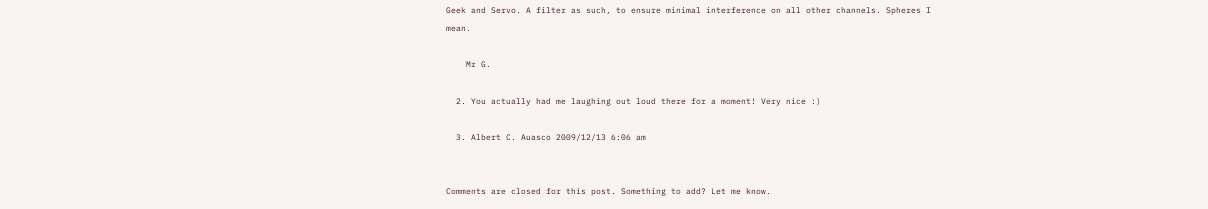Geek and Servo. A filter as such, to ensure minimal interference on all other channels. Spheres I mean.

    Mr G.

  2. You actually had me laughing out loud there for a moment! Very nice :)

  3. Albert C. Auasco 2009/12/13 6:06 am


Comments are closed for this post. Something to add? Let me know.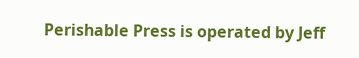Perishable Press is operated by Jeff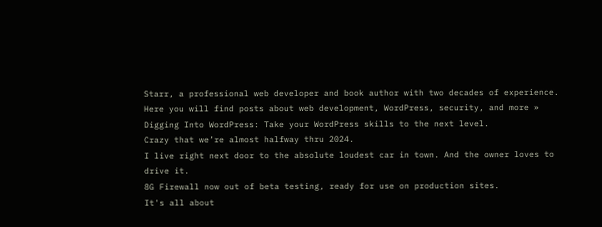Starr, a professional web developer and book author with two decades of experience. Here you will find posts about web development, WordPress, security, and more »
Digging Into WordPress: Take your WordPress skills to the next level.
Crazy that we’re almost halfway thru 2024.
I live right next door to the absolute loudest car in town. And the owner loves to drive it.
8G Firewall now out of beta testing, ready for use on production sites.
It's all about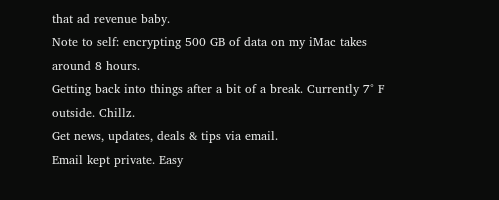that ad revenue baby.
Note to self: encrypting 500 GB of data on my iMac takes around 8 hours.
Getting back into things after a bit of a break. Currently 7° F outside. Chillz.
Get news, updates, deals & tips via email.
Email kept private. Easy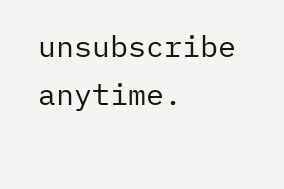unsubscribe anytime.